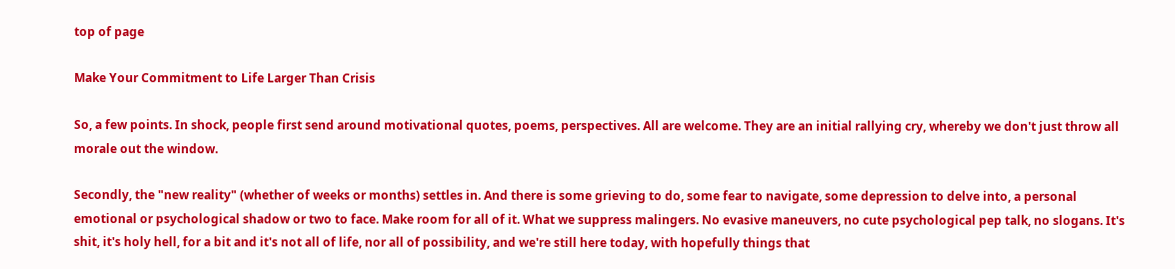top of page

Make Your Commitment to Life Larger Than Crisis

So, a few points. In shock, people first send around motivational quotes, poems, perspectives. All are welcome. They are an initial rallying cry, whereby we don't just throw all morale out the window.

Secondly, the "new reality" (whether of weeks or months) settles in. And there is some grieving to do, some fear to navigate, some depression to delve into, a personal emotional or psychological shadow or two to face. Make room for all of it. What we suppress malingers. No evasive maneuvers, no cute psychological pep talk, no slogans. It's shit, it's holy hell, for a bit and it's not all of life, nor all of possibility, and we're still here today, with hopefully things that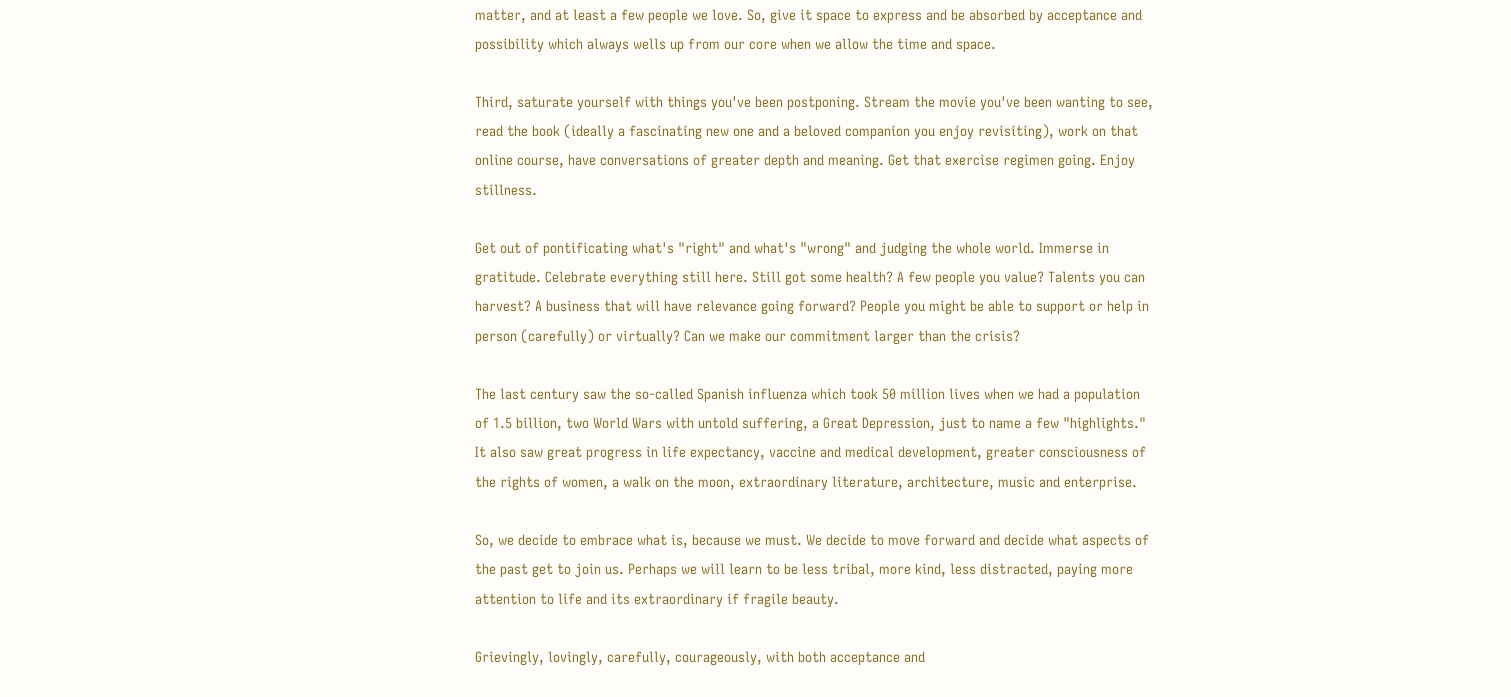matter, and at least a few people we love. So, give it space to express and be absorbed by acceptance and possibility which always wells up from our core when we allow the time and space.

Third, saturate yourself with things you've been postponing. Stream the movie you've been wanting to see, read the book (ideally a fascinating new one and a beloved companion you enjoy revisiting), work on that online course, have conversations of greater depth and meaning. Get that exercise regimen going. Enjoy stillness.

Get out of pontificating what's "right" and what's "wrong" and judging the whole world. Immerse in gratitude. Celebrate everything still here. Still got some health? A few people you value? Talents you can harvest? A business that will have relevance going forward? People you might be able to support or help in person (carefully) or virtually? Can we make our commitment larger than the crisis?

The last century saw the so-called Spanish influenza which took 50 million lives when we had a population of 1.5 billion, two World Wars with untold suffering, a Great Depression, just to name a few "highlights." It also saw great progress in life expectancy, vaccine and medical development, greater consciousness of the rights of women, a walk on the moon, extraordinary literature, architecture, music and enterprise.

So, we decide to embrace what is, because we must. We decide to move forward and decide what aspects of the past get to join us. Perhaps we will learn to be less tribal, more kind, less distracted, paying more attention to life and its extraordinary if fragile beauty.

Grievingly, lovingly, carefully, courageously, with both acceptance and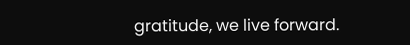gratitude, we live forward.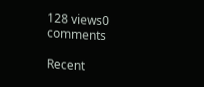128 views0 comments

Recent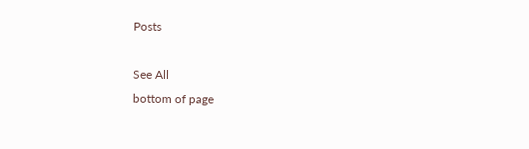Posts

See All
bottom of page